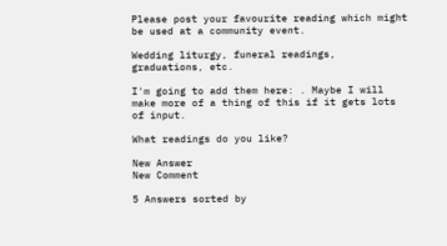Please post your favourite reading which might be used at a community event.

Wedding liturgy, funeral readings, graduations, etc.

I'm going to add them here: . Maybe I will make more of a thing of this if it gets lots of input.

What readings do you like?

New Answer
New Comment

5 Answers sorted by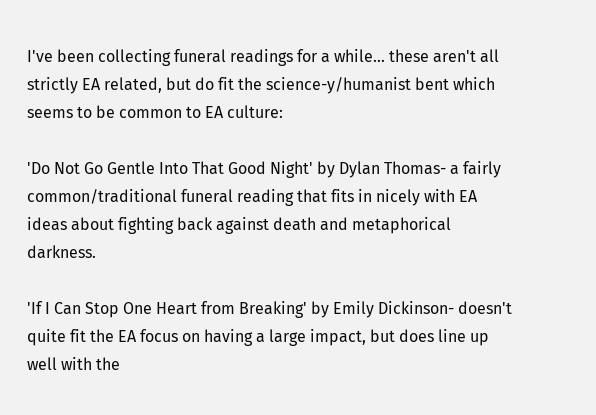I've been collecting funeral readings for a while... these aren't all strictly EA related, but do fit the science-y/humanist bent which seems to be common to EA culture:

'Do Not Go Gentle Into That Good Night' by Dylan Thomas- a fairly common/traditional funeral reading that fits in nicely with EA ideas about fighting back against death and metaphorical darkness.

'If I Can Stop One Heart from Breaking' by Emily Dickinson- doesn't quite fit the EA focus on having a large impact, but does line up well with the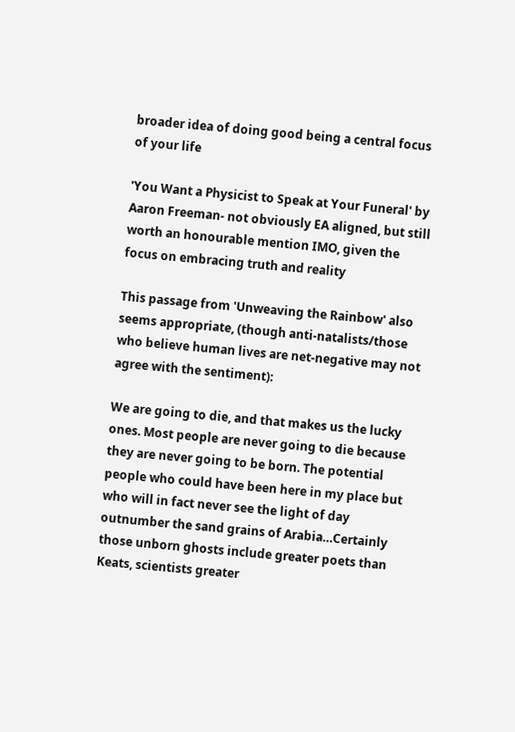broader idea of doing good being a central focus of your life

'You Want a Physicist to Speak at Your Funeral' by Aaron Freeman- not obviously EA aligned, but still worth an honourable mention IMO, given the focus on embracing truth and reality

This passage from 'Unweaving the Rainbow' also seems appropriate, (though anti-natalists/those who believe human lives are net-negative may not agree with the sentiment):

We are going to die, and that makes us the lucky ones. Most people are never going to die because they are never going to be born. The potential people who could have been here in my place but who will in fact never see the light of day outnumber the sand grains of Arabia…Certainly those unborn ghosts include greater poets than Keats, scientists greater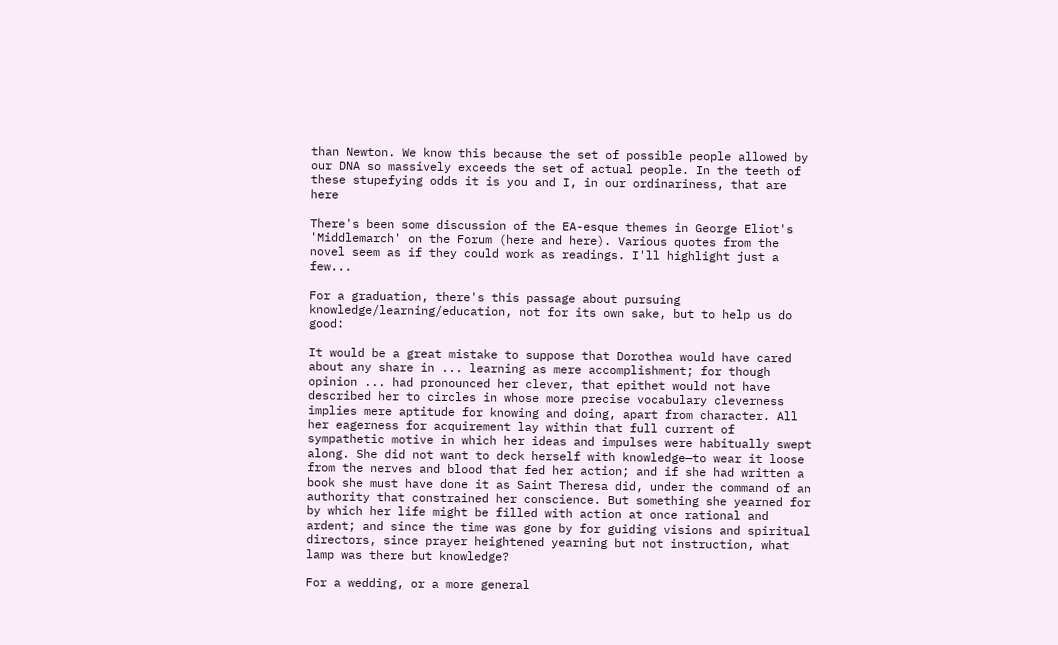than Newton. We know this because the set of possible people allowed by our DNA so massively exceeds the set of actual people. In the teeth of these stupefying odds it is you and I, in our ordinariness, that are here

There's been some discussion of the EA-esque themes in George Eliot's 'Middlemarch' on the Forum (here and here). Various quotes from the novel seem as if they could work as readings. I'll highlight just a few...

For a graduation, there's this passage about pursuing knowledge/learning/education, not for its own sake, but to help us do good:

It would be a great mistake to suppose that Dorothea would have cared about any share in ... learning as mere accomplishment; for though opinion ... had pronounced her clever, that epithet would not have described her to circles in whose more precise vocabulary cleverness implies mere aptitude for knowing and doing, apart from character. All her eagerness for acquirement lay within that full current of sympathetic motive in which her ideas and impulses were habitually swept along. She did not want to deck herself with knowledge—to wear it loose from the nerves and blood that fed her action; and if she had written a book she must have done it as Saint Theresa did, under the command of an authority that constrained her conscience. But something she yearned for by which her life might be filled with action at once rational and ardent; and since the time was gone by for guiding visions and spiritual directors, since prayer heightened yearning but not instruction, what lamp was there but knowledge?

For a wedding, or a more general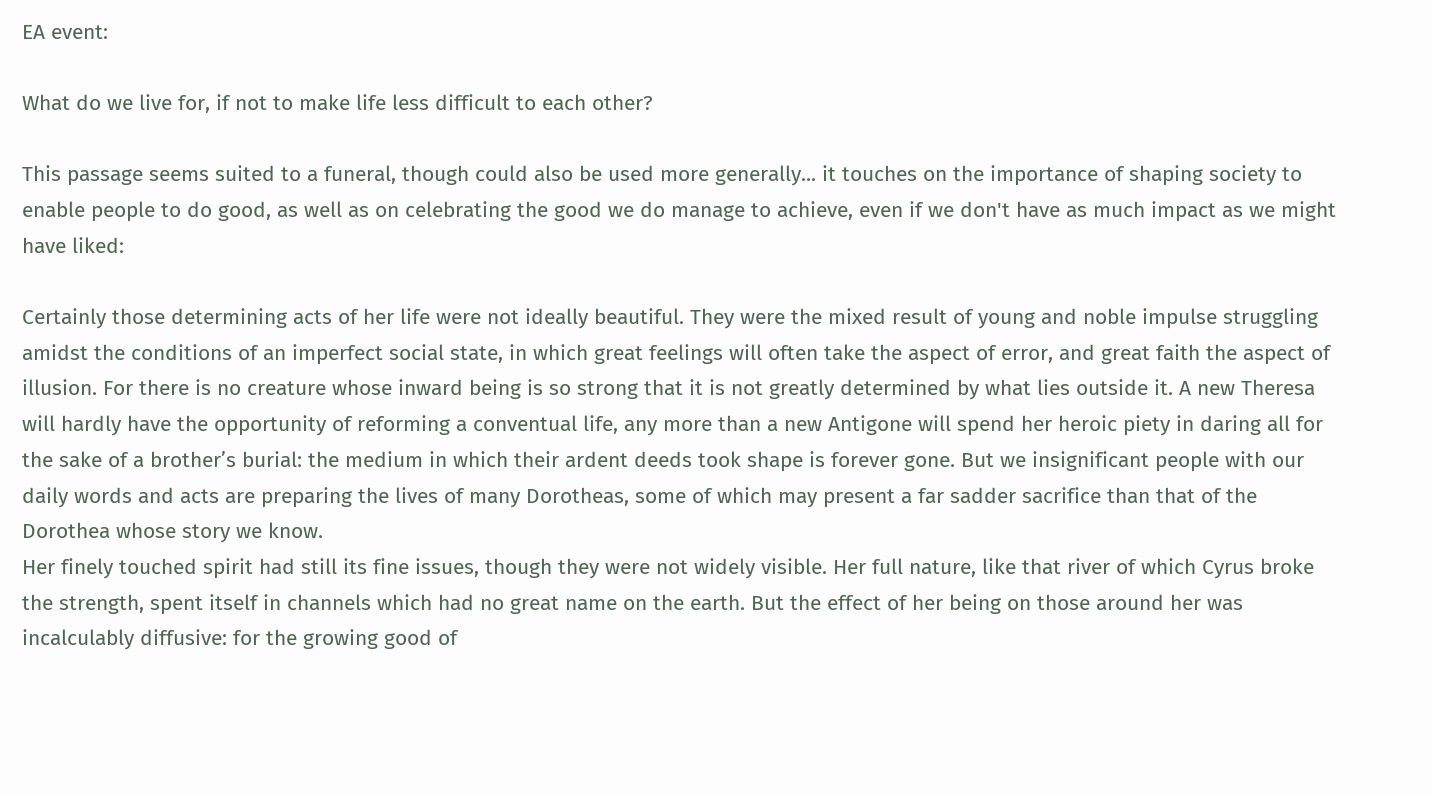EA event:

What do we live for, if not to make life less difficult to each other?

This passage seems suited to a funeral, though could also be used more generally... it touches on the importance of shaping society to enable people to do good, as well as on celebrating the good we do manage to achieve, even if we don't have as much impact as we might have liked:

Certainly those determining acts of her life were not ideally beautiful. They were the mixed result of young and noble impulse struggling amidst the conditions of an imperfect social state, in which great feelings will often take the aspect of error, and great faith the aspect of illusion. For there is no creature whose inward being is so strong that it is not greatly determined by what lies outside it. A new Theresa will hardly have the opportunity of reforming a conventual life, any more than a new Antigone will spend her heroic piety in daring all for the sake of a brother’s burial: the medium in which their ardent deeds took shape is forever gone. But we insignificant people with our daily words and acts are preparing the lives of many Dorotheas, some of which may present a far sadder sacrifice than that of the Dorothea whose story we know.
Her finely touched spirit had still its fine issues, though they were not widely visible. Her full nature, like that river of which Cyrus broke the strength, spent itself in channels which had no great name on the earth. But the effect of her being on those around her was incalculably diffusive: for the growing good of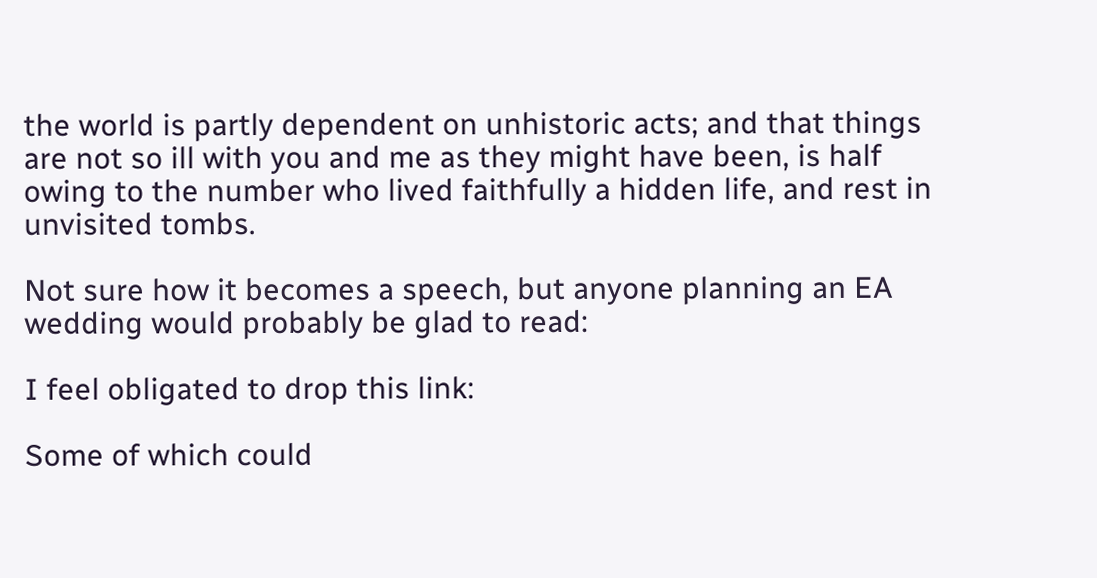the world is partly dependent on unhistoric acts; and that things are not so ill with you and me as they might have been, is half owing to the number who lived faithfully a hidden life, and rest in unvisited tombs.

Not sure how it becomes a speech, but anyone planning an EA wedding would probably be glad to read:

I feel obligated to drop this link:

Some of which could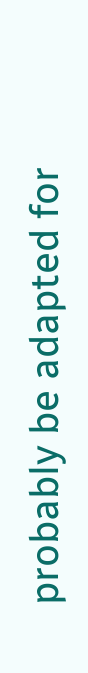probably be adapted for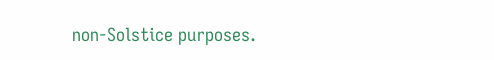non-Solstice purposes.